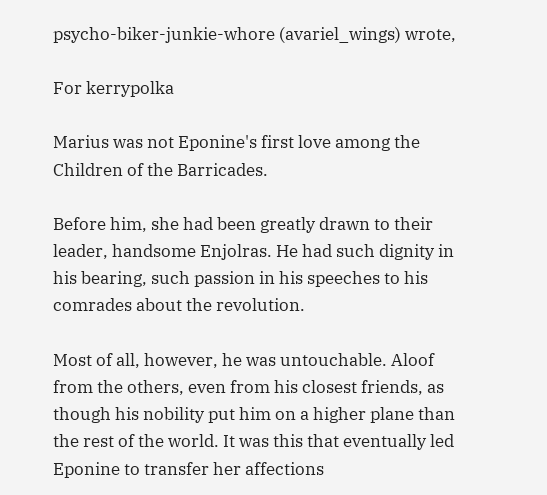psycho-biker-junkie-whore (avariel_wings) wrote,

For kerrypolka

Marius was not Eponine's first love among the Children of the Barricades.

Before him, she had been greatly drawn to their leader, handsome Enjolras. He had such dignity in his bearing, such passion in his speeches to his comrades about the revolution.

Most of all, however, he was untouchable. Aloof from the others, even from his closest friends, as though his nobility put him on a higher plane than the rest of the world. It was this that eventually led Eponine to transfer her affections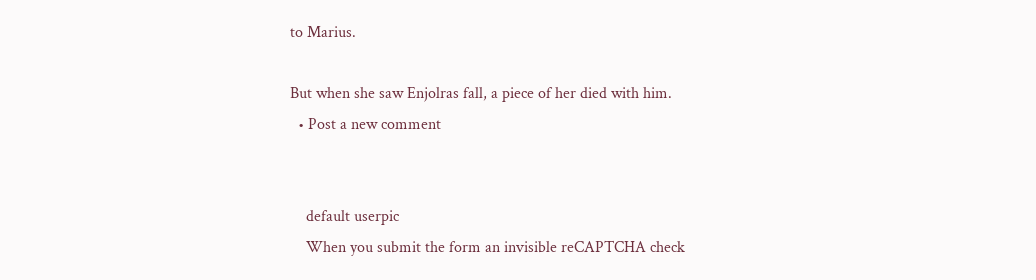to Marius.

But when she saw Enjolras fall, a piece of her died with him.
  • Post a new comment


    default userpic
    When you submit the form an invisible reCAPTCHA check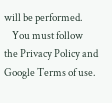will be performed.
    You must follow the Privacy Policy and Google Terms of use.